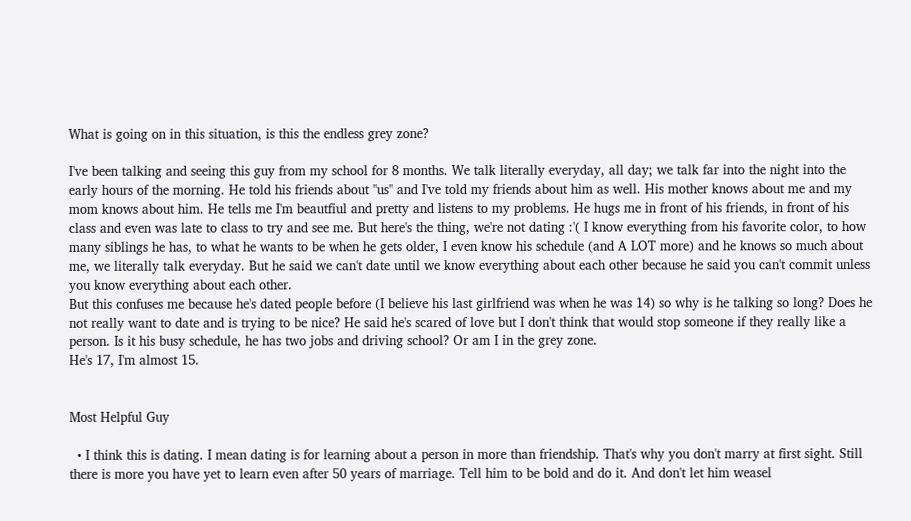What is going on in this situation, is this the endless grey zone?

I've been talking and seeing this guy from my school for 8 months. We talk literally everyday, all day; we talk far into the night into the early hours of the morning. He told his friends about ''us'' and I've told my friends about him as well. His mother knows about me and my mom knows about him. He tells me I'm beautfiul and pretty and listens to my problems. He hugs me in front of his friends, in front of his class and even was late to class to try and see me. But here's the thing, we're not dating :'( I know everything from his favorite color, to how many siblings he has, to what he wants to be when he gets older, I even know his schedule (and A LOT more) and he knows so much about me, we literally talk everyday. But he said we can't date until we know everything about each other because he said you can't commit unless you know everything about each other.
But this confuses me because he's dated people before (I believe his last girlfriend was when he was 14) so why is he talking so long? Does he not really want to date and is trying to be nice? He said he's scared of love but I don't think that would stop someone if they really like a person. Is it his busy schedule, he has two jobs and driving school? Or am I in the grey zone.
He's 17, I'm almost 15.


Most Helpful Guy

  • I think this is dating. I mean dating is for learning about a person in more than friendship. That's why you don't marry at first sight. Still there is more you have yet to learn even after 50 years of marriage. Tell him to be bold and do it. And don't let him weasel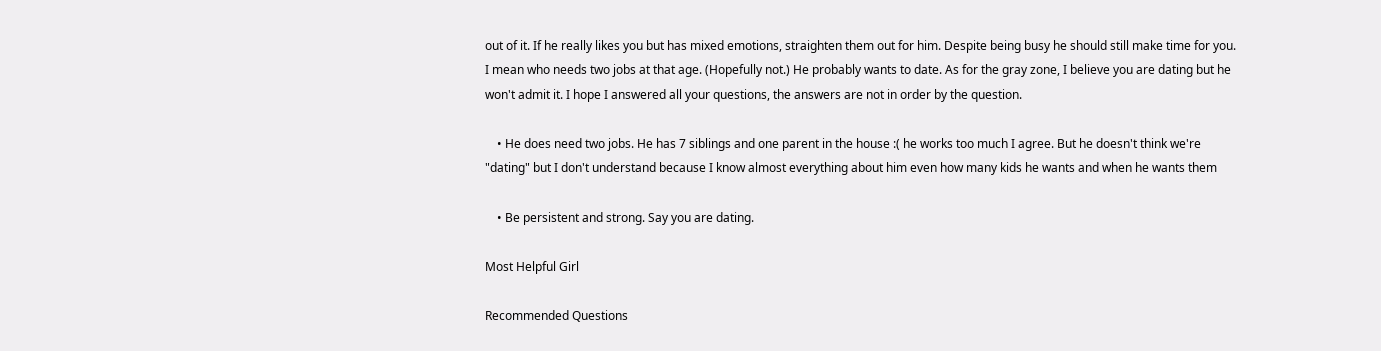out of it. If he really likes you but has mixed emotions, straighten them out for him. Despite being busy he should still make time for you. I mean who needs two jobs at that age. (Hopefully not.) He probably wants to date. As for the gray zone, I believe you are dating but he won't admit it. I hope I answered all your questions, the answers are not in order by the question.

    • He does need two jobs. He has 7 siblings and one parent in the house :( he works too much I agree. But he doesn't think we're "dating" but I don't understand because I know almost everything about him even how many kids he wants and when he wants them

    • Be persistent and strong. Say you are dating.

Most Helpful Girl

Recommended Questions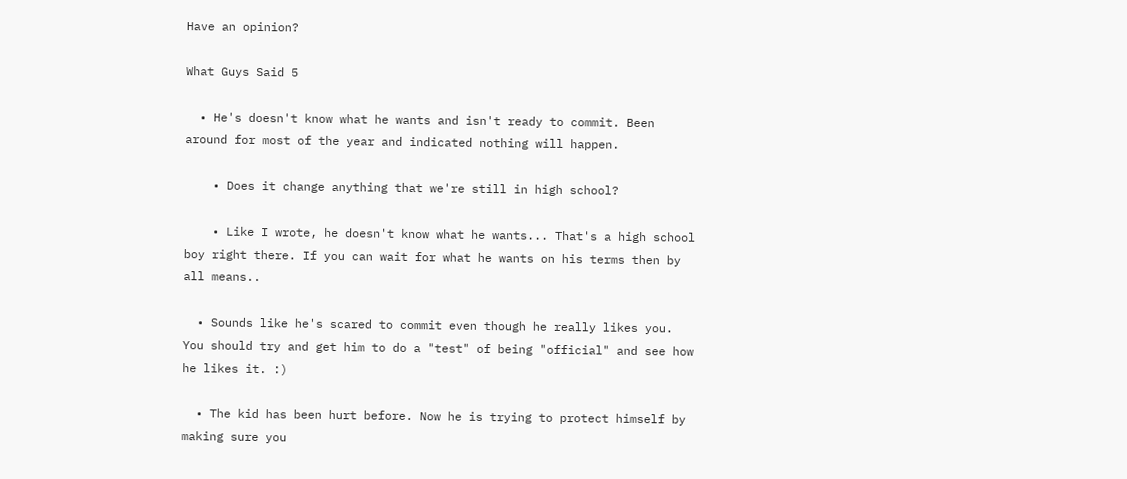Have an opinion?

What Guys Said 5

  • He's doesn't know what he wants and isn't ready to commit. Been around for most of the year and indicated nothing will happen.

    • Does it change anything that we're still in high school?

    • Like I wrote, he doesn't know what he wants... That's a high school boy right there. If you can wait for what he wants on his terms then by all means..

  • Sounds like he's scared to commit even though he really likes you. You should try and get him to do a "test" of being "official" and see how he likes it. :)

  • The kid has been hurt before. Now he is trying to protect himself by making sure you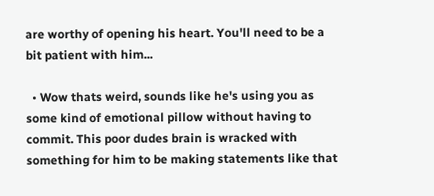are worthy of opening his heart. You'll need to be a bit patient with him...

  • Wow thats weird, sounds like he's using you as some kind of emotional pillow without having to commit. This poor dudes brain is wracked with something for him to be making statements like that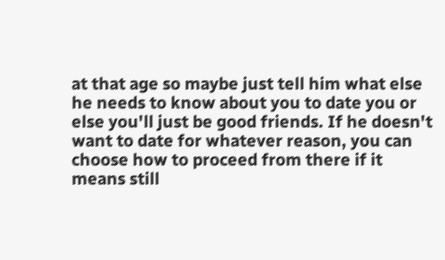at that age so maybe just tell him what else he needs to know about you to date you or else you'll just be good friends. If he doesn't want to date for whatever reason, you can choose how to proceed from there if it means still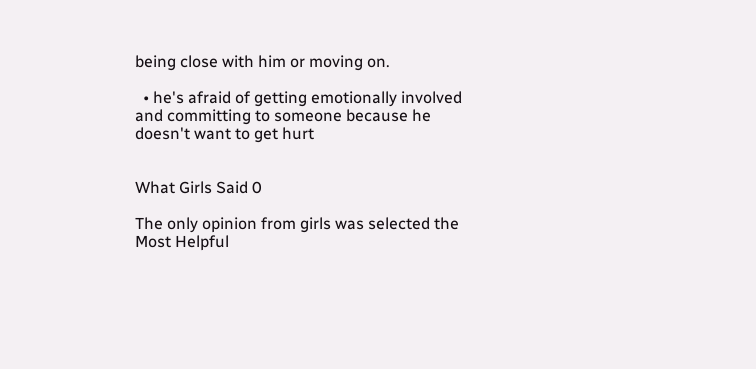being close with him or moving on.

  • he's afraid of getting emotionally involved and committing to someone because he doesn't want to get hurt


What Girls Said 0

The only opinion from girls was selected the Most Helpful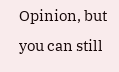Opinion, but you can still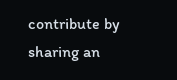contribute by sharing an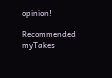opinion!

Recommended myTakes